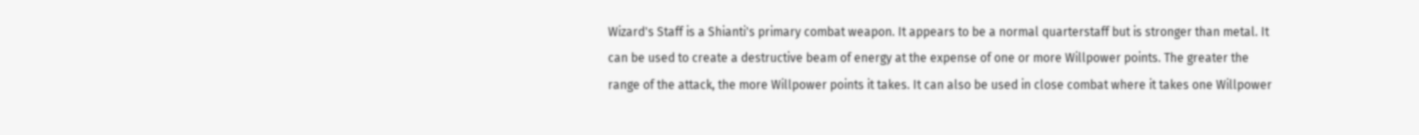Wizard's Staff is a Shianti's primary combat weapon. It appears to be a normal quarterstaff but is stronger than metal. It can be used to create a destructive beam of energy at the expense of one or more Willpower points. The greater the range of the attack, the more Willpower points it takes. It can also be used in close combat where it takes one Willpower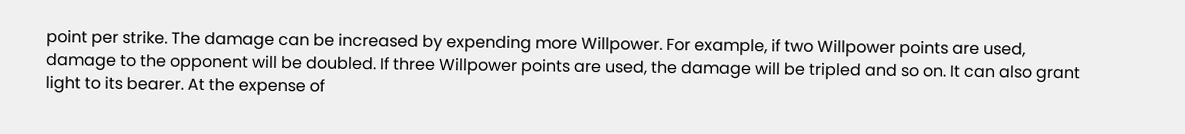point per strike. The damage can be increased by expending more Willpower. For example, if two Willpower points are used, damage to the opponent will be doubled. If three Willpower points are used, the damage will be tripled and so on. It can also grant light to its bearer. At the expense of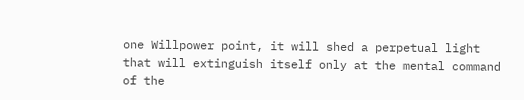one Willpower point, it will shed a perpetual light that will extinguish itself only at the mental command of the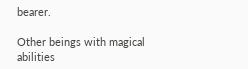bearer.

Other beings with magical abilities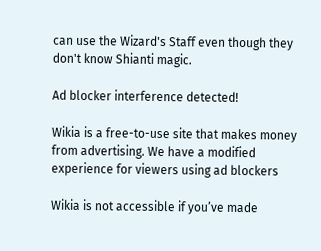can use the Wizard's Staff even though they don't know Shianti magic.

Ad blocker interference detected!

Wikia is a free-to-use site that makes money from advertising. We have a modified experience for viewers using ad blockers

Wikia is not accessible if you’ve made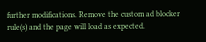further modifications. Remove the custom ad blocker rule(s) and the page will load as expected.